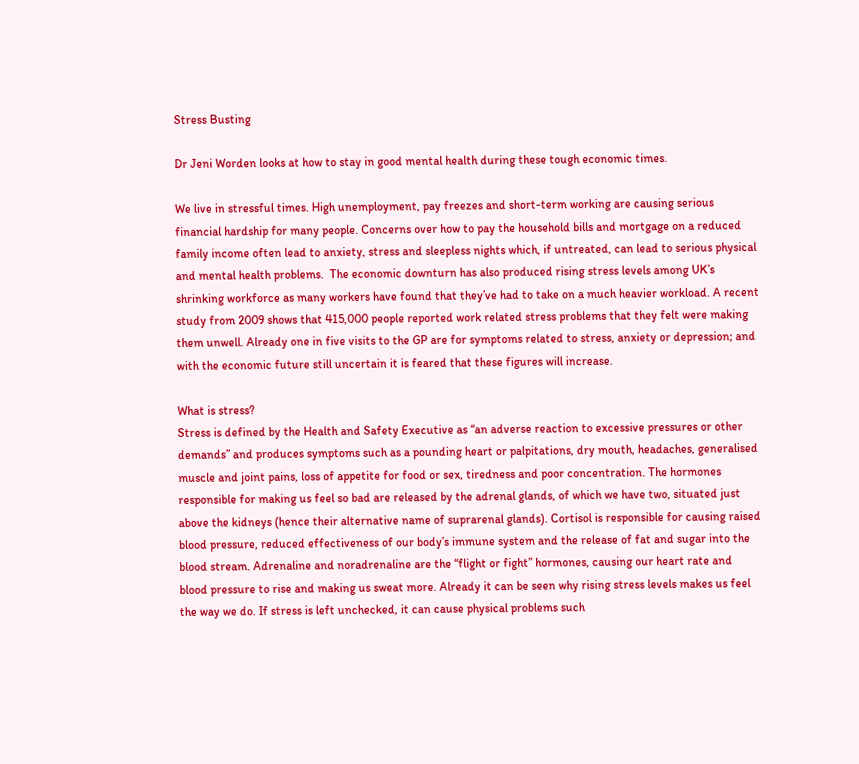Stress Busting

Dr Jeni Worden looks at how to stay in good mental health during these tough economic times.

We live in stressful times. High unemployment, pay freezes and short-term working are causing serious financial hardship for many people. Concerns over how to pay the household bills and mortgage on a reduced family income often lead to anxiety, stress and sleepless nights which, if untreated, can lead to serious physical and mental health problems.  The economic downturn has also produced rising stress levels among UK’s shrinking workforce as many workers have found that they’ve had to take on a much heavier workload. A recent study from 2009 shows that 415,000 people reported work related stress problems that they felt were making them unwell. Already one in five visits to the GP are for symptoms related to stress, anxiety or depression; and with the economic future still uncertain it is feared that these figures will increase.

What is stress?
Stress is defined by the Health and Safety Executive as “an adverse reaction to excessive pressures or other demands” and produces symptoms such as a pounding heart or palpitations, dry mouth, headaches, generalised muscle and joint pains, loss of appetite for food or sex, tiredness and poor concentration. The hormones responsible for making us feel so bad are released by the adrenal glands, of which we have two, situated just above the kidneys (hence their alternative name of suprarenal glands). Cortisol is responsible for causing raised blood pressure, reduced effectiveness of our body’s immune system and the release of fat and sugar into the blood stream. Adrenaline and noradrenaline are the “flight or fight” hormones, causing our heart rate and blood pressure to rise and making us sweat more. Already it can be seen why rising stress levels makes us feel the way we do. If stress is left unchecked, it can cause physical problems such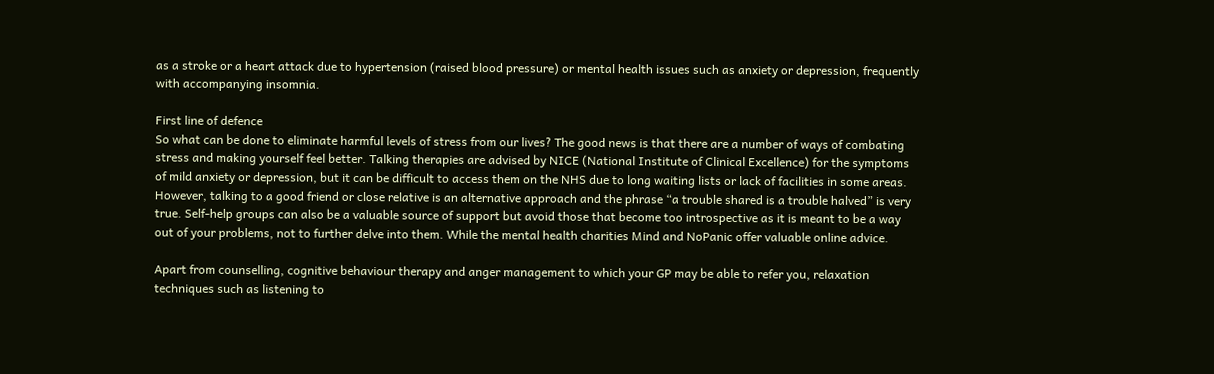as a stroke or a heart attack due to hypertension (raised blood pressure) or mental health issues such as anxiety or depression, frequently with accompanying insomnia.

First line of defence
So what can be done to eliminate harmful levels of stress from our lives? The good news is that there are a number of ways of combating stress and making yourself feel better. Talking therapies are advised by NICE (National Institute of Clinical Excellence) for the symptoms of mild anxiety or depression, but it can be difficult to access them on the NHS due to long waiting lists or lack of facilities in some areas.
However, talking to a good friend or close relative is an alternative approach and the phrase “a trouble shared is a trouble halved” is very true. Self-help groups can also be a valuable source of support but avoid those that become too introspective as it is meant to be a way out of your problems, not to further delve into them. While the mental health charities Mind and NoPanic offer valuable online advice.

Apart from counselling, cognitive behaviour therapy and anger management to which your GP may be able to refer you, relaxation techniques such as listening to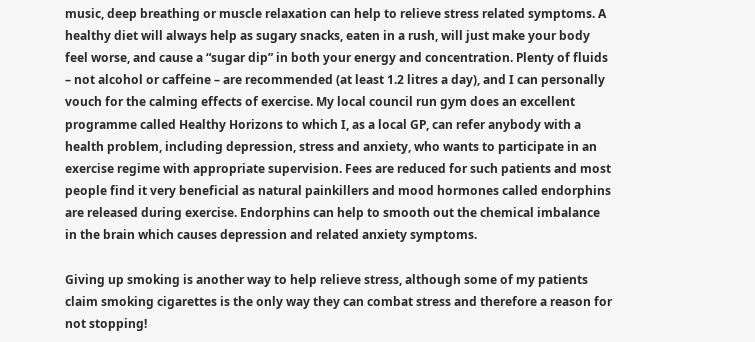music, deep breathing or muscle relaxation can help to relieve stress related symptoms. A healthy diet will always help as sugary snacks, eaten in a rush, will just make your body feel worse, and cause a “sugar dip” in both your energy and concentration. Plenty of fluids – not alcohol or caffeine – are recommended (at least 1.2 litres a day), and I can personally vouch for the calming effects of exercise. My local council run gym does an excellent programme called Healthy Horizons to which I, as a local GP, can refer anybody with a health problem, including depression, stress and anxiety, who wants to participate in an exercise regime with appropriate supervision. Fees are reduced for such patients and most people find it very beneficial as natural painkillers and mood hormones called endorphins are released during exercise. Endorphins can help to smooth out the chemical imbalance in the brain which causes depression and related anxiety symptoms.

Giving up smoking is another way to help relieve stress, although some of my patients claim smoking cigarettes is the only way they can combat stress and therefore a reason for not stopping!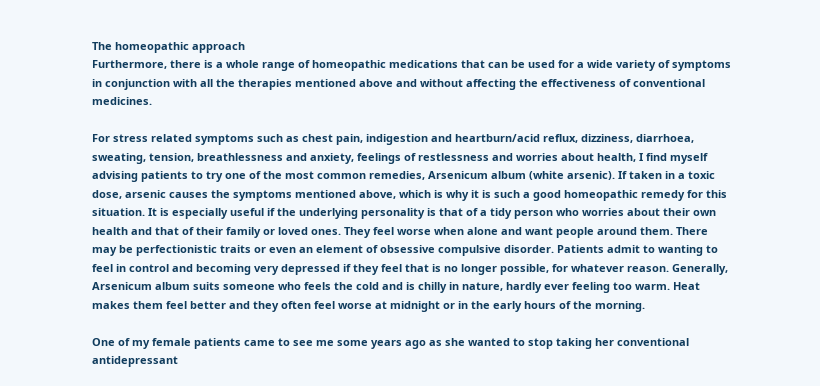The homeopathic approach
Furthermore, there is a whole range of homeopathic medications that can be used for a wide variety of symptoms in conjunction with all the therapies mentioned above and without affecting the effectiveness of conventional medicines.

For stress related symptoms such as chest pain, indigestion and heartburn/acid reflux, dizziness, diarrhoea, sweating, tension, breathlessness and anxiety, feelings of restlessness and worries about health, I find myself advising patients to try one of the most common remedies, Arsenicum album (white arsenic). If taken in a toxic dose, arsenic causes the symptoms mentioned above, which is why it is such a good homeopathic remedy for this situation. It is especially useful if the underlying personality is that of a tidy person who worries about their own health and that of their family or loved ones. They feel worse when alone and want people around them. There may be perfectionistic traits or even an element of obsessive compulsive disorder. Patients admit to wanting to feel in control and becoming very depressed if they feel that is no longer possible, for whatever reason. Generally, Arsenicum album suits someone who feels the cold and is chilly in nature, hardly ever feeling too warm. Heat makes them feel better and they often feel worse at midnight or in the early hours of the morning.

One of my female patients came to see me some years ago as she wanted to stop taking her conventional antidepressant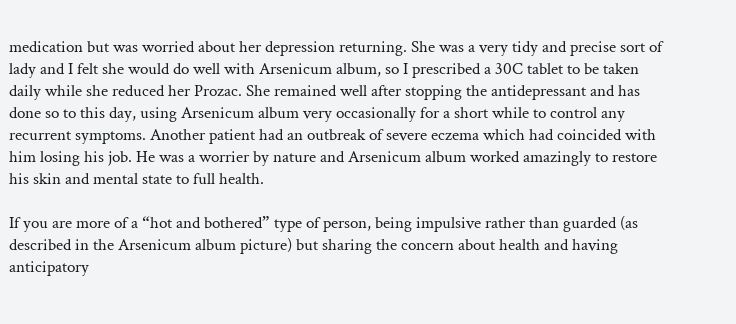medication but was worried about her depression returning. She was a very tidy and precise sort of lady and I felt she would do well with Arsenicum album, so I prescribed a 30C tablet to be taken daily while she reduced her Prozac. She remained well after stopping the antidepressant and has done so to this day, using Arsenicum album very occasionally for a short while to control any recurrent symptoms. Another patient had an outbreak of severe eczema which had coincided with him losing his job. He was a worrier by nature and Arsenicum album worked amazingly to restore his skin and mental state to full health.

If you are more of a “hot and bothered” type of person, being impulsive rather than guarded (as described in the Arsenicum album picture) but sharing the concern about health and having anticipatory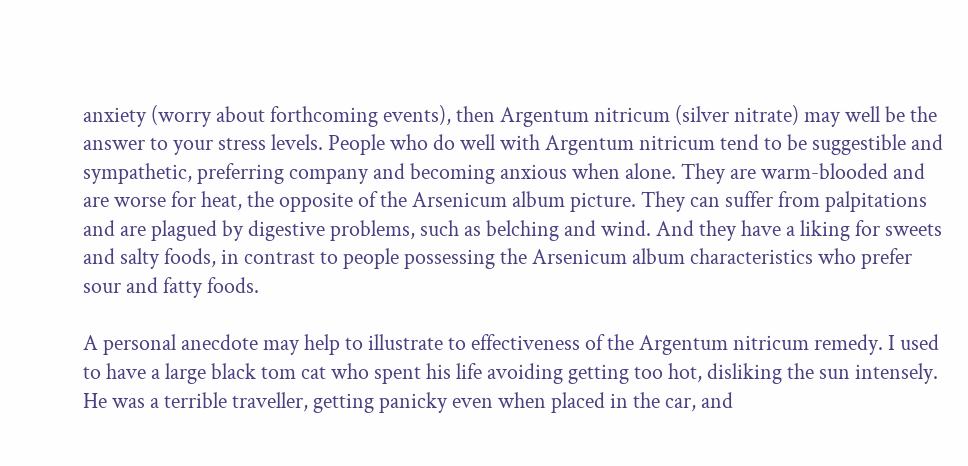anxiety (worry about forthcoming events), then Argentum nitricum (silver nitrate) may well be the answer to your stress levels. People who do well with Argentum nitricum tend to be suggestible and sympathetic, preferring company and becoming anxious when alone. They are warm-blooded and are worse for heat, the opposite of the Arsenicum album picture. They can suffer from palpitations and are plagued by digestive problems, such as belching and wind. And they have a liking for sweets and salty foods, in contrast to people possessing the Arsenicum album characteristics who prefer sour and fatty foods.

A personal anecdote may help to illustrate to effectiveness of the Argentum nitricum remedy. I used to have a large black tom cat who spent his life avoiding getting too hot, disliking the sun intensely. He was a terrible traveller, getting panicky even when placed in the car, and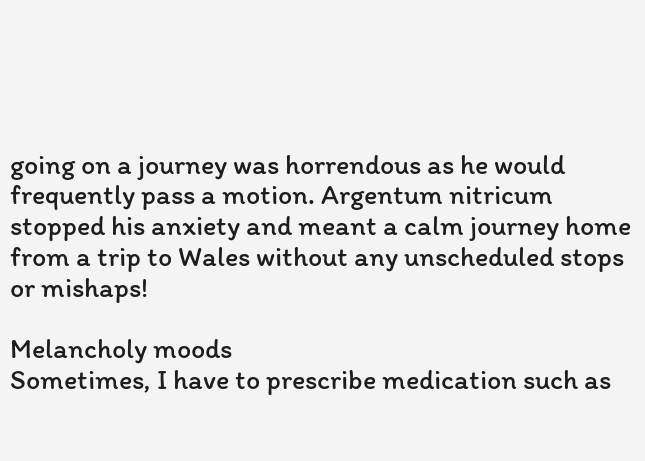going on a journey was horrendous as he would frequently pass a motion. Argentum nitricum stopped his anxiety and meant a calm journey home from a trip to Wales without any unscheduled stops or mishaps!

Melancholy moods
Sometimes, I have to prescribe medication such as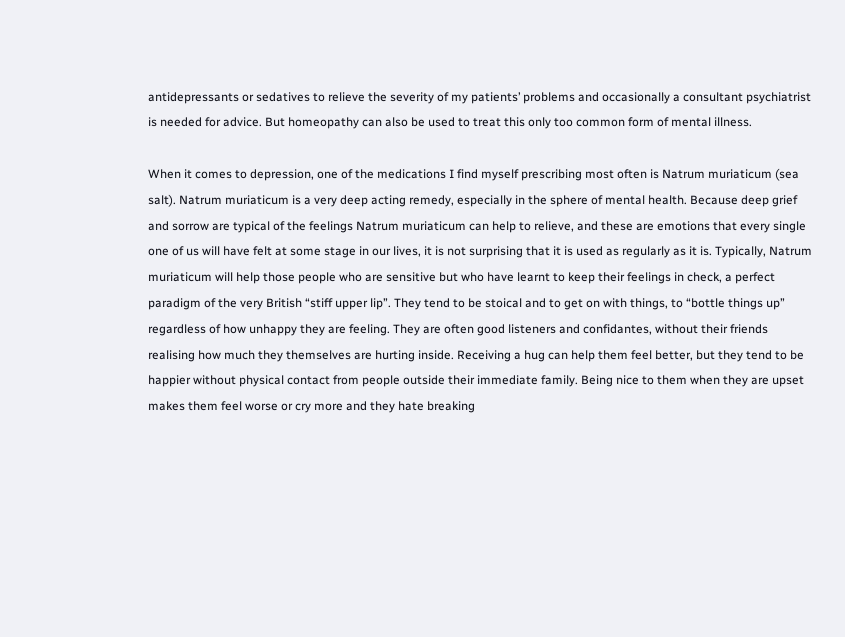antidepressants or sedatives to relieve the severity of my patients’ problems and occasionally a consultant psychiatrist is needed for advice. But homeopathy can also be used to treat this only too common form of mental illness.

When it comes to depression, one of the medications I find myself prescribing most often is Natrum muriaticum (sea salt). Natrum muriaticum is a very deep acting remedy, especially in the sphere of mental health. Because deep grief and sorrow are typical of the feelings Natrum muriaticum can help to relieve, and these are emotions that every single one of us will have felt at some stage in our lives, it is not surprising that it is used as regularly as it is. Typically, Natrum muriaticum will help those people who are sensitive but who have learnt to keep their feelings in check, a perfect paradigm of the very British “stiff upper lip”. They tend to be stoical and to get on with things, to “bottle things up” regardless of how unhappy they are feeling. They are often good listeners and confidantes, without their friends realising how much they themselves are hurting inside. Receiving a hug can help them feel better, but they tend to be happier without physical contact from people outside their immediate family. Being nice to them when they are upset makes them feel worse or cry more and they hate breaking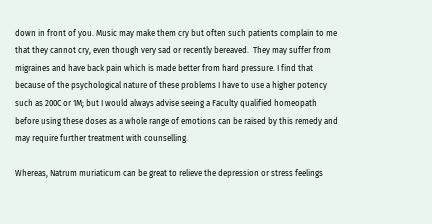down in front of you. Music may make them cry but often such patients complain to me that they cannot cry, even though very sad or recently bereaved.  They may suffer from migraines and have back pain which is made better from hard pressure. I find that because of the psychological nature of these problems I have to use a higher potency such as 200C or 1M; but I would always advise seeing a Faculty qualified homeopath before using these doses as a whole range of emotions can be raised by this remedy and may require further treatment with counselling.

Whereas, Natrum muriaticum can be great to relieve the depression or stress feelings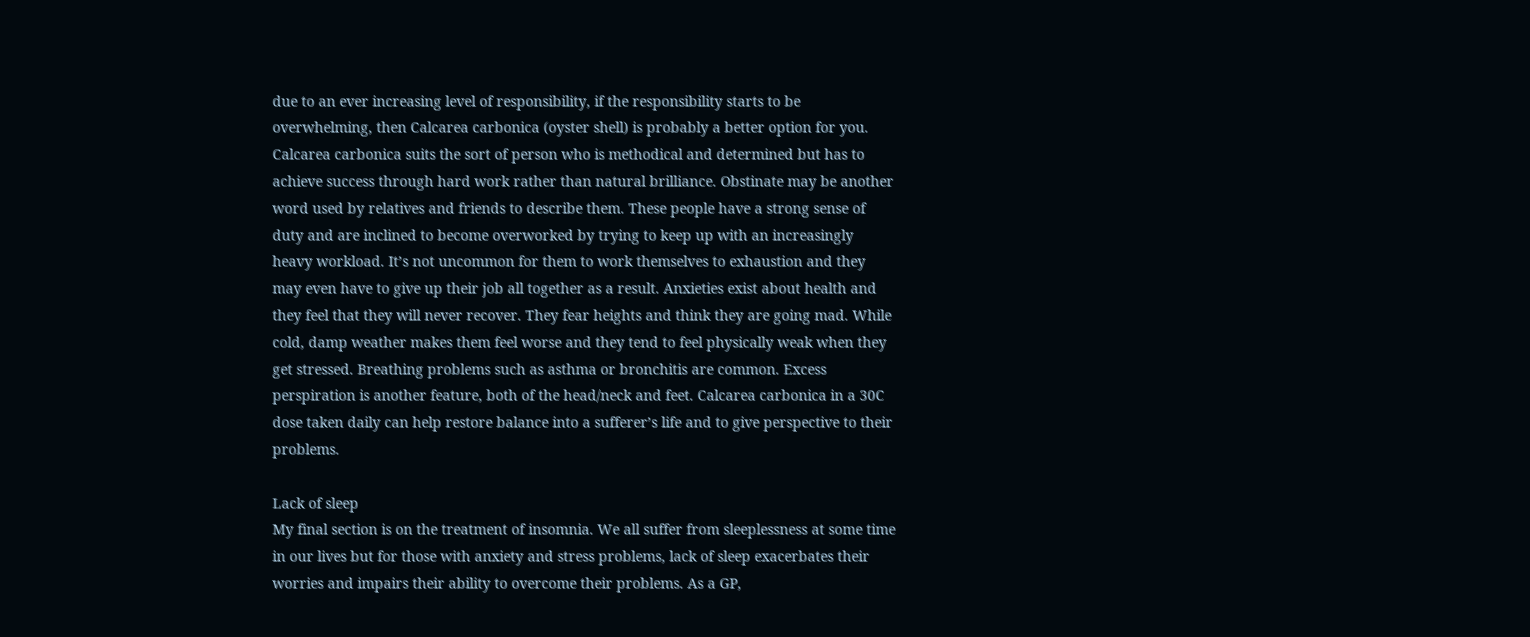due to an ever increasing level of responsibility, if the responsibility starts to be overwhelming, then Calcarea carbonica (oyster shell) is probably a better option for you. Calcarea carbonica suits the sort of person who is methodical and determined but has to achieve success through hard work rather than natural brilliance. Obstinate may be another word used by relatives and friends to describe them. These people have a strong sense of duty and are inclined to become overworked by trying to keep up with an increasingly heavy workload. It’s not uncommon for them to work themselves to exhaustion and they may even have to give up their job all together as a result. Anxieties exist about health and they feel that they will never recover. They fear heights and think they are going mad. While cold, damp weather makes them feel worse and they tend to feel physically weak when they get stressed. Breathing problems such as asthma or bronchitis are common. Excess perspiration is another feature, both of the head/neck and feet. Calcarea carbonica in a 30C dose taken daily can help restore balance into a sufferer’s life and to give perspective to their problems.

Lack of sleep
My final section is on the treatment of insomnia. We all suffer from sleeplessness at some time in our lives but for those with anxiety and stress problems, lack of sleep exacerbates their worries and impairs their ability to overcome their problems. As a GP,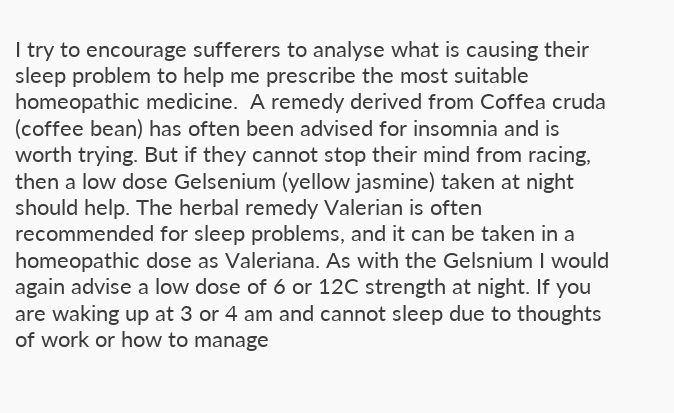I try to encourage sufferers to analyse what is causing their sleep problem to help me prescribe the most suitable homeopathic medicine.  A remedy derived from Coffea cruda (coffee bean) has often been advised for insomnia and is worth trying. But if they cannot stop their mind from racing, then a low dose Gelsenium (yellow jasmine) taken at night should help. The herbal remedy Valerian is often recommended for sleep problems, and it can be taken in a homeopathic dose as Valeriana. As with the Gelsnium I would again advise a low dose of 6 or 12C strength at night. If you are waking up at 3 or 4 am and cannot sleep due to thoughts of work or how to manage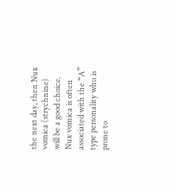the next day, then Nux vomica (strychnine) will be a good choice. Nux vomica is often associated with the “A” type personality who is prone to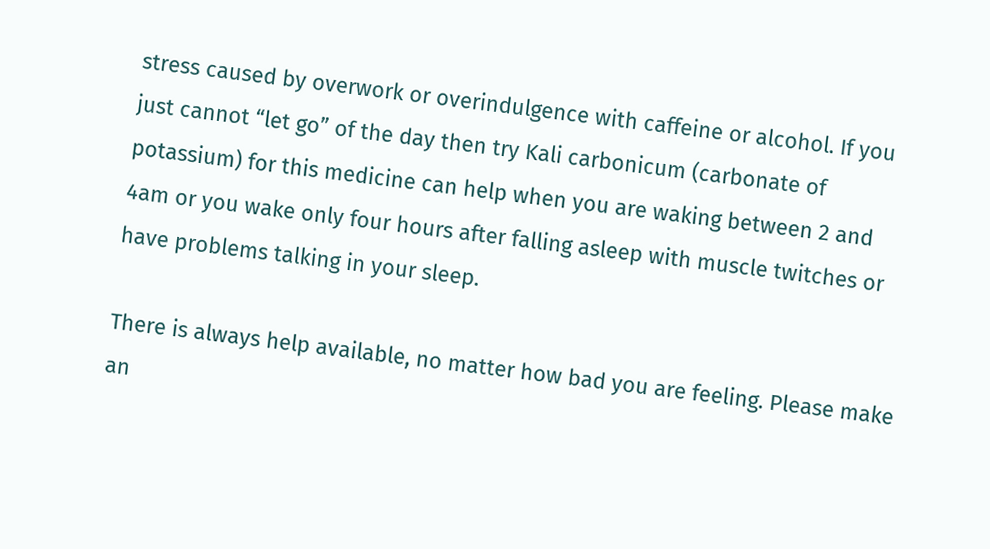stress caused by overwork or overindulgence with caffeine or alcohol. If you just cannot “let go” of the day then try Kali carbonicum (carbonate of potassium) for this medicine can help when you are waking between 2 and 4am or you wake only four hours after falling asleep with muscle twitches or have problems talking in your sleep.

There is always help available, no matter how bad you are feeling. Please make an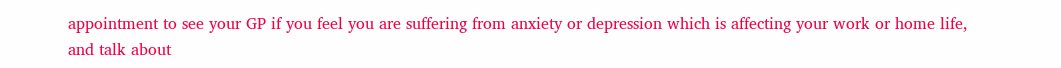appointment to see your GP if you feel you are suffering from anxiety or depression which is affecting your work or home life, and talk about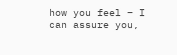how you feel – I can assure you,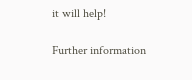it will help!

Further information